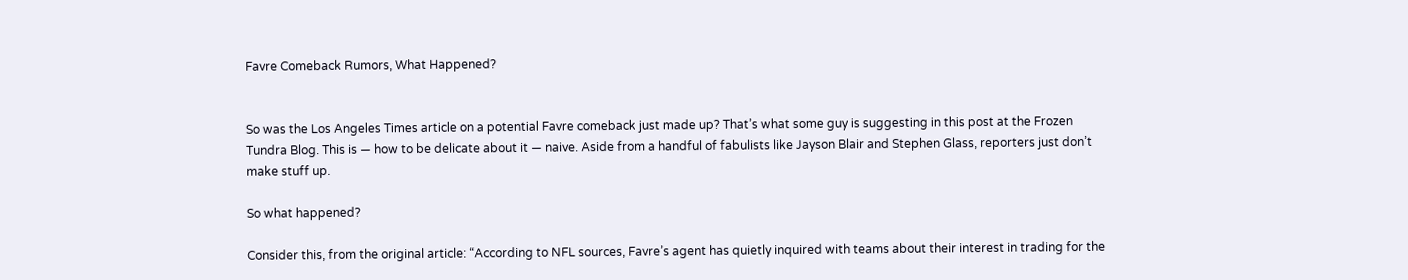Favre Comeback Rumors, What Happened?


So was the Los Angeles Times article on a potential Favre comeback just made up? That’s what some guy is suggesting in this post at the Frozen Tundra Blog. This is — how to be delicate about it — naive. Aside from a handful of fabulists like Jayson Blair and Stephen Glass, reporters just don’t make stuff up.

So what happened?

Consider this, from the original article: “According to NFL sources, Favre’s agent has quietly inquired with teams about their interest in trading for the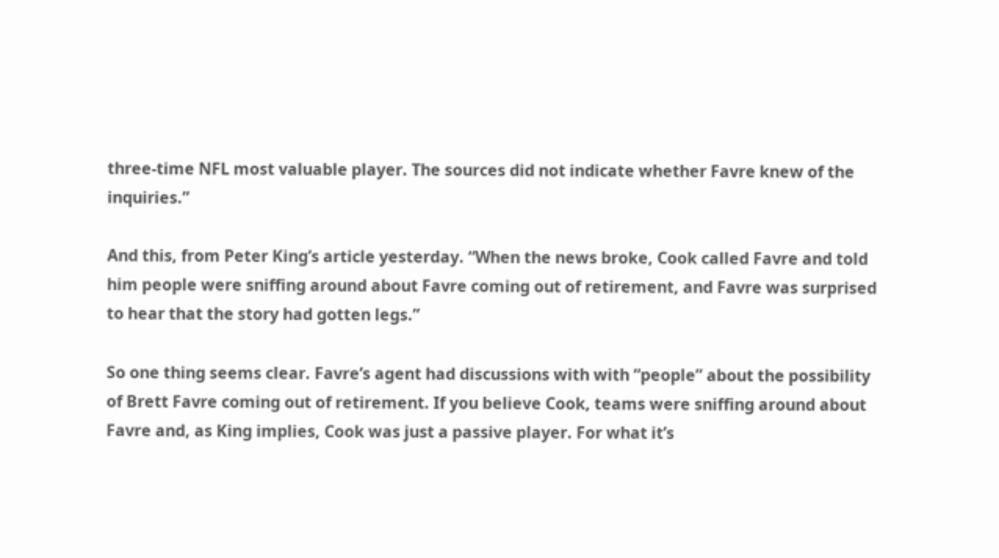three-time NFL most valuable player. The sources did not indicate whether Favre knew of the inquiries.”

And this, from Peter King’s article yesterday. “When the news broke, Cook called Favre and told him people were sniffing around about Favre coming out of retirement, and Favre was surprised to hear that the story had gotten legs.”

So one thing seems clear. Favre’s agent had discussions with with “people” about the possibility of Brett Favre coming out of retirement. If you believe Cook, teams were sniffing around about Favre and, as King implies, Cook was just a passive player. For what it’s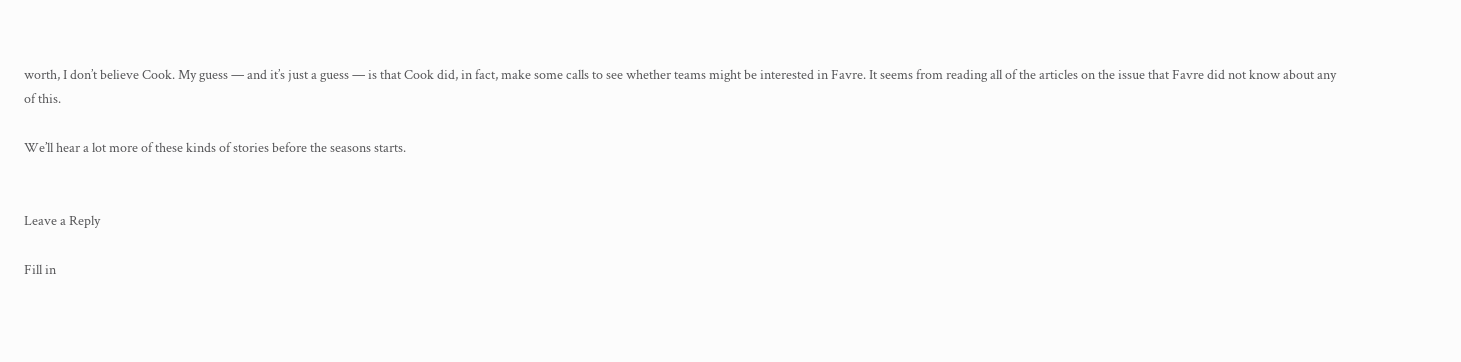worth, I don’t believe Cook. My guess — and it’s just a guess — is that Cook did, in fact, make some calls to see whether teams might be interested in Favre. It seems from reading all of the articles on the issue that Favre did not know about any of this.

We’ll hear a lot more of these kinds of stories before the seasons starts.


Leave a Reply

Fill in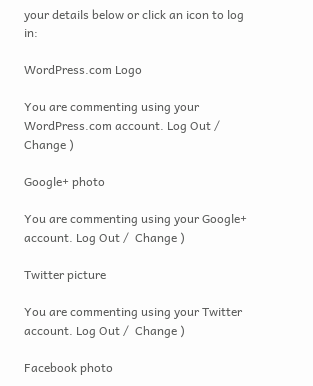your details below or click an icon to log in:

WordPress.com Logo

You are commenting using your WordPress.com account. Log Out /  Change )

Google+ photo

You are commenting using your Google+ account. Log Out /  Change )

Twitter picture

You are commenting using your Twitter account. Log Out /  Change )

Facebook photo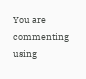You are commenting using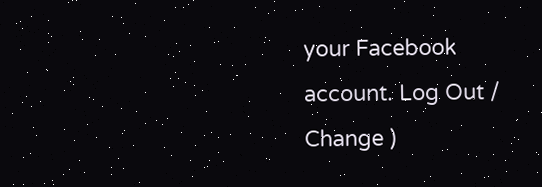your Facebook account. Log Out /  Change )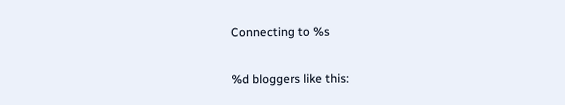Connecting to %s

%d bloggers like this: